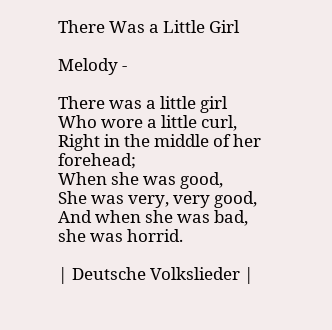There Was a Little Girl

Melody -

There was a little girl
Who wore a little curl,
Right in the middle of her forehead;
When she was good,
She was very, very good,
And when she was bad, she was horrid.

| Deutsche Volkslieder |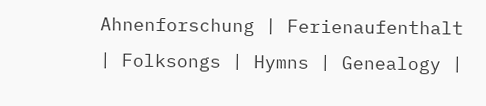Ahnenforschung | Ferienaufenthalt | Folksongs | Hymns | Genealogy |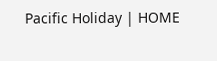Pacific Holiday | HOME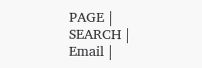PAGE | SEARCH | Email |